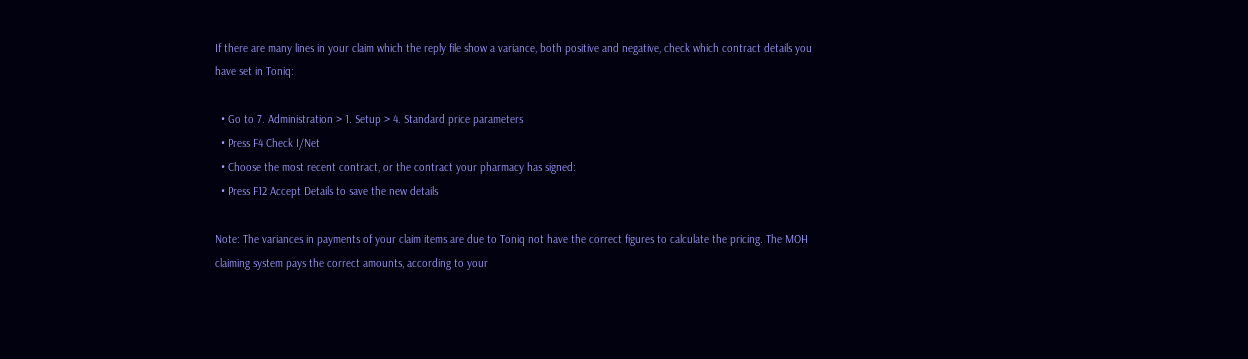If there are many lines in your claim which the reply file show a variance, both positive and negative, check which contract details you have set in Toniq:

  • Go to 7. Administration > 1. Setup > 4. Standard price parameters
  • Press F4 Check I/Net
  • Choose the most recent contract, or the contract your pharmacy has signed:
  • Press F12 Accept Details to save the new details

Note: The variances in payments of your claim items are due to Toniq not have the correct figures to calculate the pricing. The MOH claiming system pays the correct amounts, according to your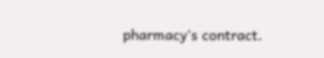pharmacy's contract.